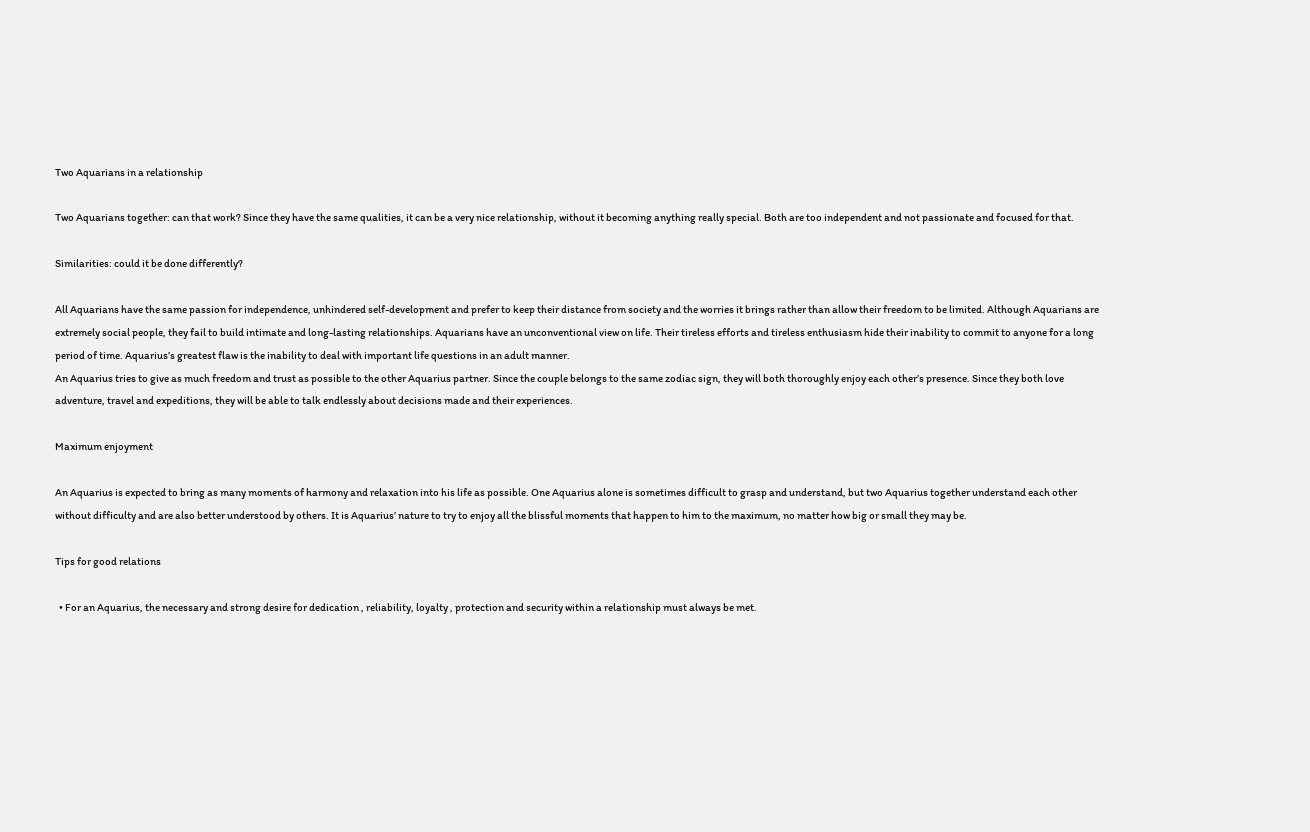Two Aquarians in a relationship

Two Aquarians together: can that work? Since they have the same qualities, it can be a very nice relationship, without it becoming anything really special. Both are too independent and not passionate and focused for that.

Similarities: could it be done differently?

All Aquarians have the same passion for independence, unhindered self-development and prefer to keep their distance from society and the worries it brings rather than allow their freedom to be limited. Although Aquarians are extremely social people, they fail to build intimate and long-lasting relationships. Aquarians have an unconventional view on life. Their tireless efforts and tireless enthusiasm hide their inability to commit to anyone for a long period of time. Aquarius’s greatest flaw is the inability to deal with important life questions in an adult manner.
An Aquarius tries to give as much freedom and trust as possible to the other Aquarius partner. Since the couple belongs to the same zodiac sign, they will both thoroughly enjoy each other’s presence. Since they both love adventure, travel and expeditions, they will be able to talk endlessly about decisions made and their experiences.

Maximum enjoyment

An Aquarius is expected to bring as many moments of harmony and relaxation into his life as possible. One Aquarius alone is sometimes difficult to grasp and understand, but two Aquarius together understand each other without difficulty and are also better understood by others. It is Aquarius’ nature to try to enjoy all the blissful moments that happen to him to the maximum, no matter how big or small they may be.

Tips for good relations

  • For an Aquarius, the necessary and strong desire for dedication , reliability, loyalty , protection and security within a relationship must always be met.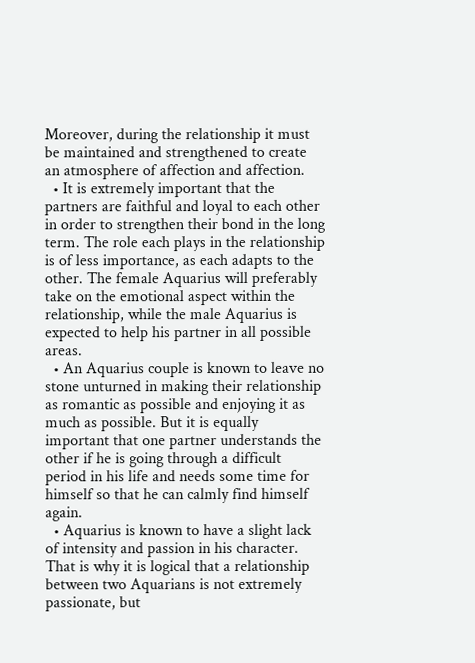Moreover, during the relationship it must be maintained and strengthened to create an atmosphere of affection and affection.
  • It is extremely important that the partners are faithful and loyal to each other in order to strengthen their bond in the long term. The role each plays in the relationship is of less importance, as each adapts to the other. The female Aquarius will preferably take on the emotional aspect within the relationship, while the male Aquarius is expected to help his partner in all possible areas.
  • An Aquarius couple is known to leave no stone unturned in making their relationship as romantic as possible and enjoying it as much as possible. But it is equally important that one partner understands the other if he is going through a difficult period in his life and needs some time for himself so that he can calmly find himself again.
  • Aquarius is known to have a slight lack of intensity and passion in his character. That is why it is logical that a relationship between two Aquarians is not extremely passionate, but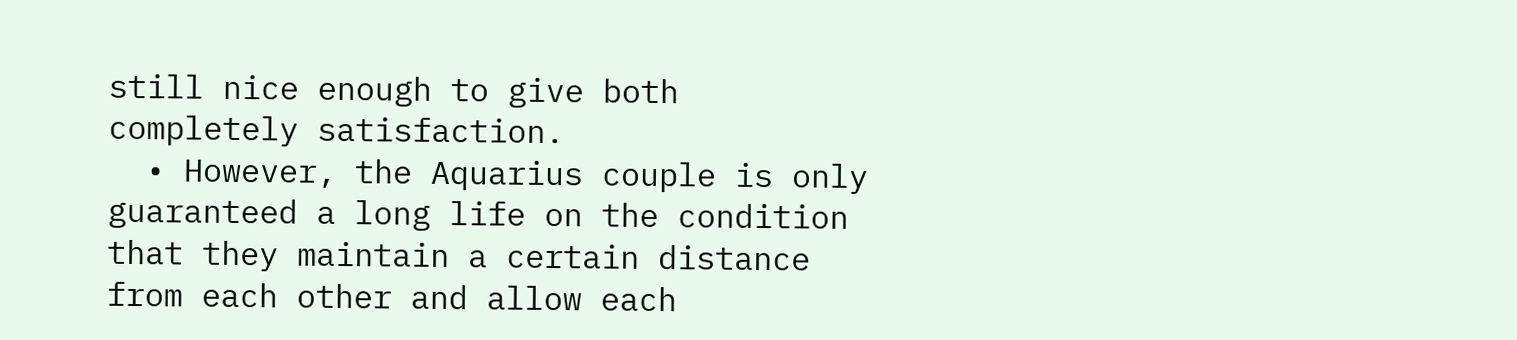still nice enough to give both completely satisfaction.
  • However, the Aquarius couple is only guaranteed a long life on the condition that they maintain a certain distance from each other and allow each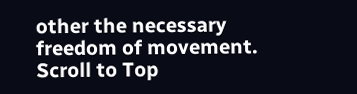other the necessary freedom of movement.
Scroll to Top